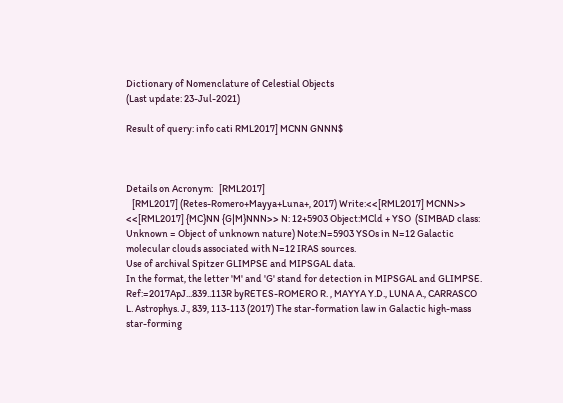Dictionary of Nomenclature of Celestial Objects
(Last update: 23-Jul-2021)

Result of query: info cati RML2017] MCNN GNNN$



Details on Acronym:   [RML2017]
   [RML2017] (Retes-Romero+Mayya+Luna+, 2017) Write:<<[RML2017] MCNN>>
<<[RML2017] {MC}NN {G|M}NNN>> N: 12+5903 Object:MCld + YSO  (SIMBAD class: Unknown = Object of unknown nature) Note:N=5903 YSOs in N=12 Galactic molecular clouds associated with N=12 IRAS sources.
Use of archival Spitzer GLIMPSE and MIPSGAL data.
In the format, the letter 'M' and 'G' stand for detection in MIPSGAL and GLIMPSE. Ref:=2017ApJ...839..113R byRETES-ROMERO R. , MAYYA Y.D., LUNA A., CARRASCO L. Astrophys. J., 839, 113-113 (2017) The star-formation law in Galactic high-mass star-forming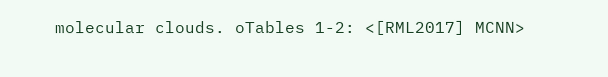molecular clouds. oTables 1-2: <[RML2017] MCNN>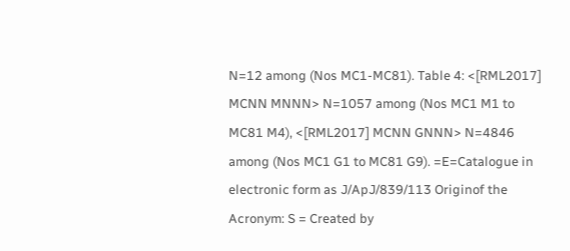N=12 among (Nos MC1-MC81). Table 4: <[RML2017] MCNN MNNN> N=1057 among (Nos MC1 M1 to MC81 M4), <[RML2017] MCNN GNNN> N=4846 among (Nos MC1 G1 to MC81 G9). =E=Catalogue in electronic form as J/ApJ/839/113 Originof the Acronym: S = Created by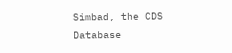Simbad, the CDS Database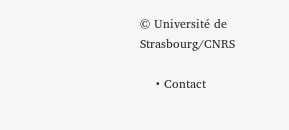© Université de Strasbourg/CNRS

    • Contact